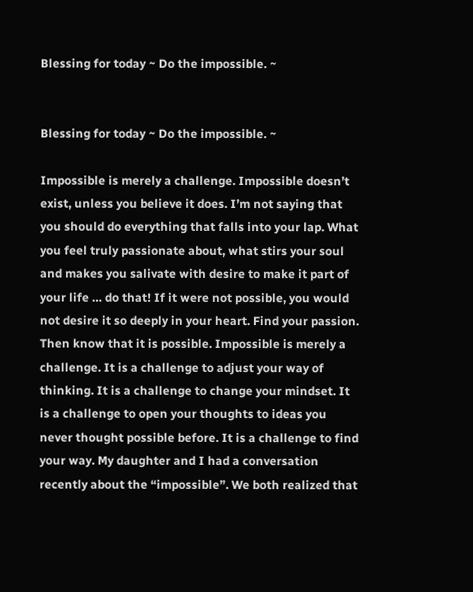Blessing for today ~ Do the impossible. ~


Blessing for today ~ Do the impossible. ~

Impossible is merely a challenge. Impossible doesn’t exist, unless you believe it does. I’m not saying that you should do everything that falls into your lap. What you feel truly passionate about, what stirs your soul and makes you salivate with desire to make it part of your life … do that! If it were not possible, you would not desire it so deeply in your heart. Find your passion. Then know that it is possible. Impossible is merely a challenge. It is a challenge to adjust your way of thinking. It is a challenge to change your mindset. It is a challenge to open your thoughts to ideas you never thought possible before. It is a challenge to find your way. My daughter and I had a conversation recently about the “impossible”. We both realized that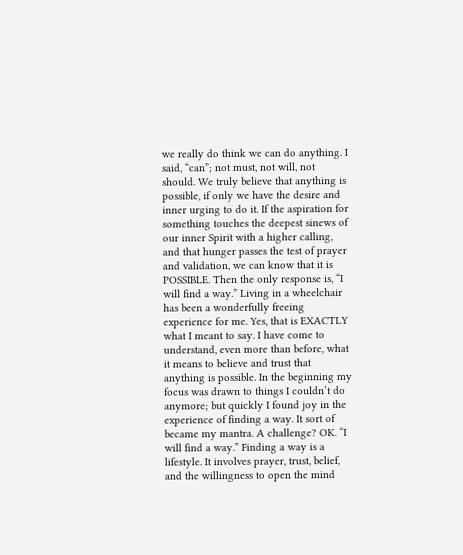we really do think we can do anything. I said, “can”; not must, not will, not should. We truly believe that anything is possible, if only we have the desire and inner urging to do it. If the aspiration for something touches the deepest sinews of our inner Spirit with a higher calling, and that hunger passes the test of prayer and validation, we can know that it is POSSIBLE. Then the only response is, “I will find a way.” Living in a wheelchair has been a wonderfully freeing experience for me. Yes, that is EXACTLY what I meant to say. I have come to understand, even more than before, what it means to believe and trust that anything is possible. In the beginning my focus was drawn to things I couldn’t do anymore; but quickly I found joy in the experience of finding a way. It sort of became my mantra. A challenge? OK. “I will find a way.” Finding a way is a lifestyle. It involves prayer, trust, belief, and the willingness to open the mind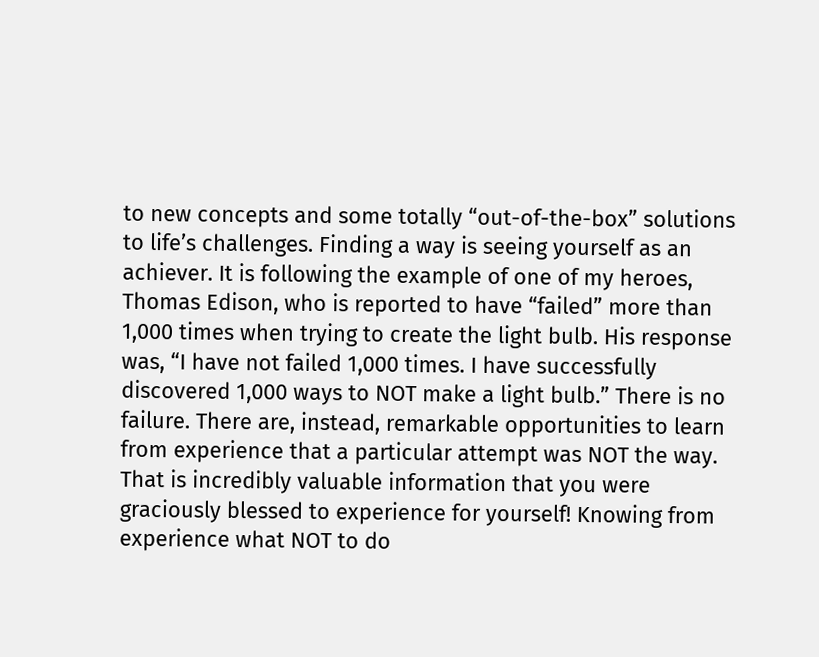to new concepts and some totally “out-of-the-box” solutions to life’s challenges. Finding a way is seeing yourself as an achiever. It is following the example of one of my heroes, Thomas Edison, who is reported to have “failed” more than 1,000 times when trying to create the light bulb. His response was, “I have not failed 1,000 times. I have successfully discovered 1,000 ways to NOT make a light bulb.” There is no failure. There are, instead, remarkable opportunities to learn from experience that a particular attempt was NOT the way. That is incredibly valuable information that you were graciously blessed to experience for yourself! Knowing from experience what NOT to do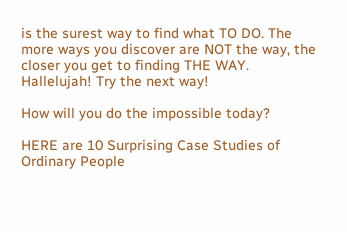is the surest way to find what TO DO. The more ways you discover are NOT the way, the closer you get to finding THE WAY. Hallelujah! Try the next way!

How will you do the impossible today?

HERE are 10 Surprising Case Studies of Ordinary People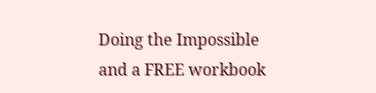Doing the Impossible and a FREE workbook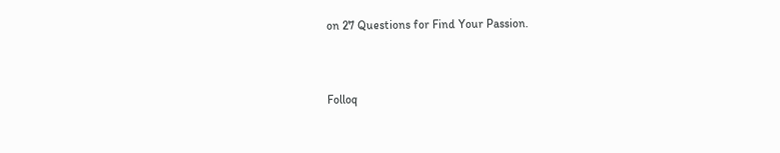on 27 Questions for Find Your Passion.


Folloq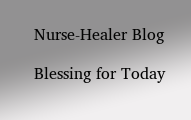Nurse-Healer Blog

Blessing for Today